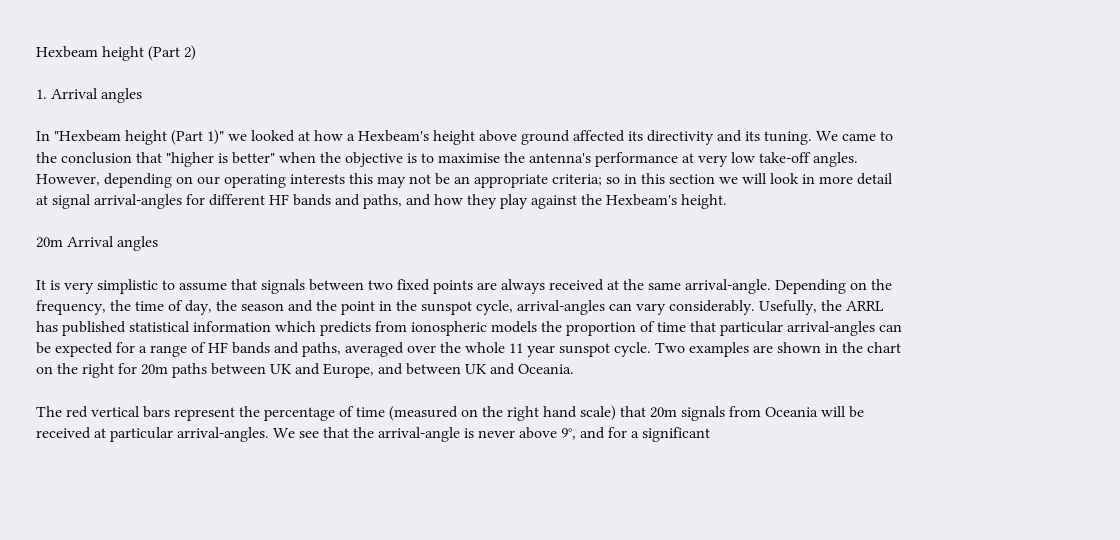Hexbeam height (Part 2)

1. Arrival angles

In "Hexbeam height (Part 1)" we looked at how a Hexbeam's height above ground affected its directivity and its tuning. We came to the conclusion that "higher is better" when the objective is to maximise the antenna's performance at very low take-off angles. However, depending on our operating interests this may not be an appropriate criteria; so in this section we will look in more detail at signal arrival-angles for different HF bands and paths, and how they play against the Hexbeam's height.

20m Arrival angles

It is very simplistic to assume that signals between two fixed points are always received at the same arrival-angle. Depending on the frequency, the time of day, the season and the point in the sunspot cycle, arrival-angles can vary considerably. Usefully, the ARRL has published statistical information which predicts from ionospheric models the proportion of time that particular arrival-angles can be expected for a range of HF bands and paths, averaged over the whole 11 year sunspot cycle. Two examples are shown in the chart on the right for 20m paths between UK and Europe, and between UK and Oceania.

The red vertical bars represent the percentage of time (measured on the right hand scale) that 20m signals from Oceania will be received at particular arrival-angles. We see that the arrival-angle is never above 9°, and for a significant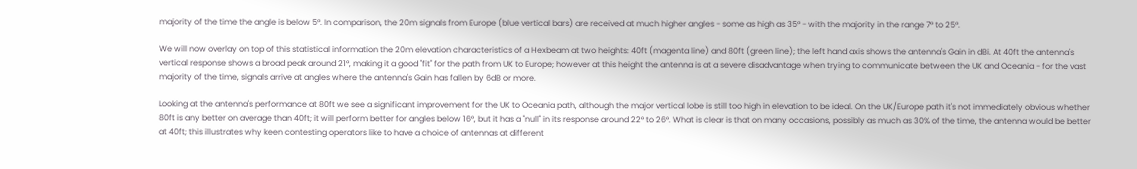majority of the time the angle is below 5°. In comparison, the 20m signals from Europe (blue vertical bars) are received at much higher angles - some as high as 35° - with the majority in the range 7° to 25°.

We will now overlay on top of this statistical information the 20m elevation characteristics of a Hexbeam at two heights: 40ft (magenta line) and 80ft (green line); the left hand axis shows the antenna's Gain in dBi. At 40ft the antenna's vertical response shows a broad peak around 21°, making it a good "fit" for the path from UK to Europe; however at this height the antenna is at a severe disadvantage when trying to communicate between the UK and Oceania - for the vast majority of the time, signals arrive at angles where the antenna's Gain has fallen by 6dB or more.

Looking at the antenna's performance at 80ft we see a significant improvement for the UK to Oceania path, although the major vertical lobe is still too high in elevation to be ideal. On the UK/Europe path it's not immediately obvious whether 80ft is any better on average than 40ft; it will perform better for angles below 16°, but it has a "null" in its response around 22° to 26°. What is clear is that on many occasions, possibly as much as 30% of the time, the antenna would be better at 40ft; this illustrates why keen contesting operators like to have a choice of antennas at different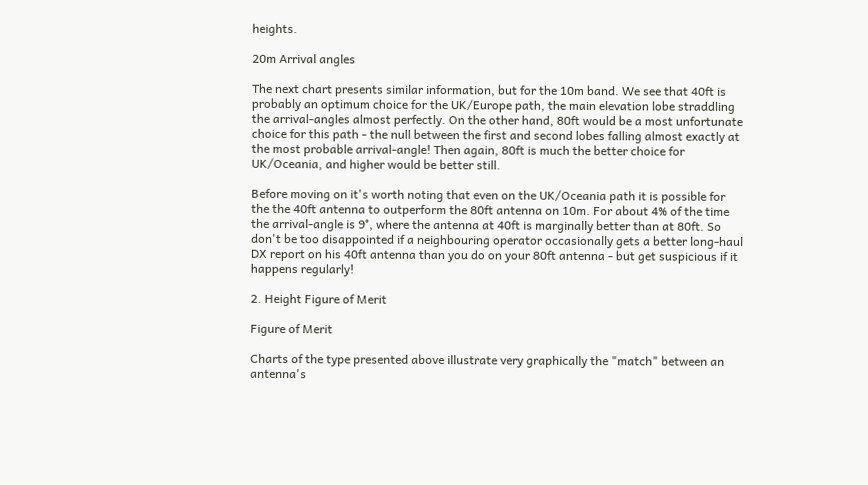heights.

20m Arrival angles

The next chart presents similar information, but for the 10m band. We see that 40ft is probably an optimum choice for the UK/Europe path, the main elevation lobe straddling the arrival-angles almost perfectly. On the other hand, 80ft would be a most unfortunate choice for this path - the null between the first and second lobes falling almost exactly at the most probable arrival-angle! Then again, 80ft is much the better choice for UK/Oceania, and higher would be better still.

Before moving on it's worth noting that even on the UK/Oceania path it is possible for the the 40ft antenna to outperform the 80ft antenna on 10m. For about 4% of the time the arrival-angle is 9°, where the antenna at 40ft is marginally better than at 80ft. So don't be too disappointed if a neighbouring operator occasionally gets a better long-haul DX report on his 40ft antenna than you do on your 80ft antenna - but get suspicious if it happens regularly!

2. Height Figure of Merit

Figure of Merit

Charts of the type presented above illustrate very graphically the "match" between an antenna's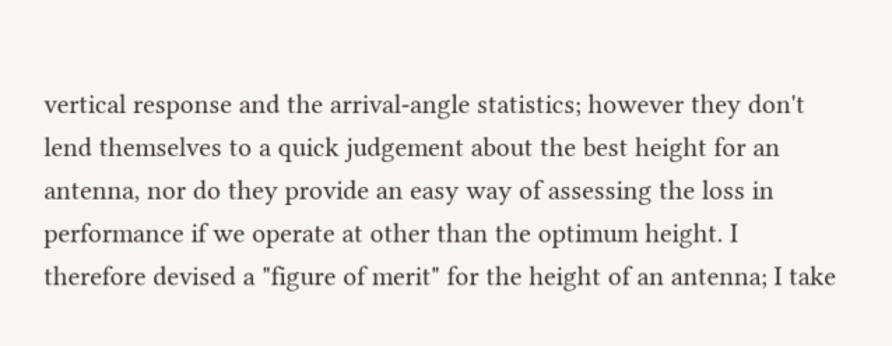vertical response and the arrival-angle statistics; however they don't lend themselves to a quick judgement about the best height for an antenna, nor do they provide an easy way of assessing the loss in performance if we operate at other than the optimum height. I therefore devised a "figure of merit" for the height of an antenna; I take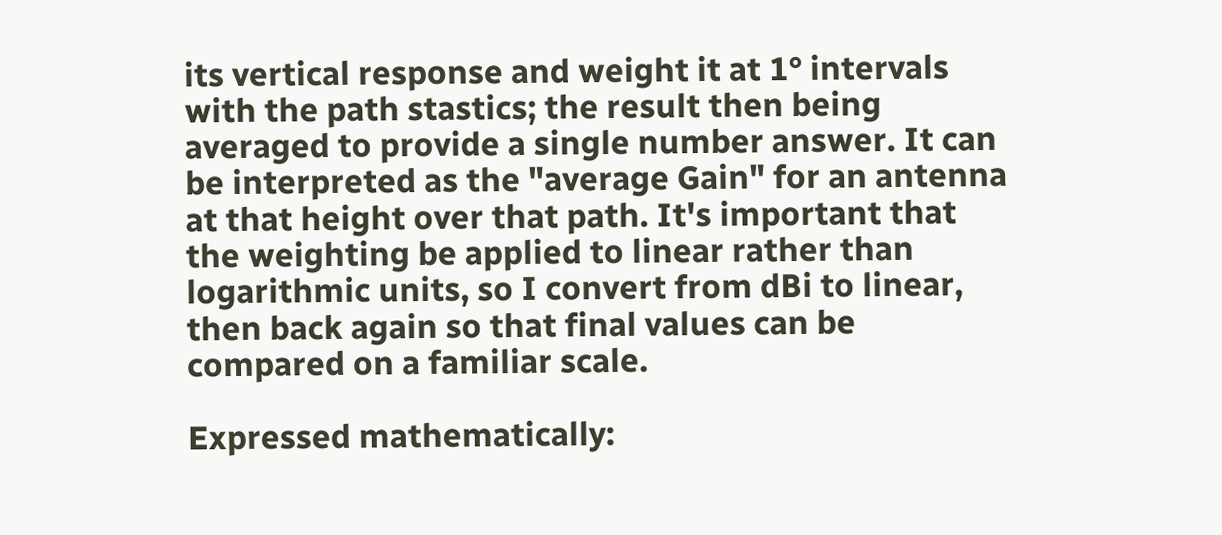its vertical response and weight it at 1° intervals with the path stastics; the result then being averaged to provide a single number answer. It can be interpreted as the "average Gain" for an antenna at that height over that path. It's important that the weighting be applied to linear rather than logarithmic units, so I convert from dBi to linear, then back again so that final values can be compared on a familiar scale.

Expressed mathematically: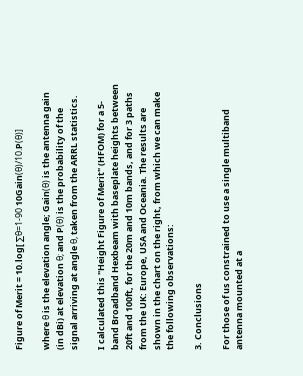Figure of Merit = 10.log[ ∑θ=1-90 10Gain(θ)/10.P(θ)]

where θ is the elevation angle; Gain(θ) is the antenna gain (in dBi) at elevation θ; and P(θ) is the probability of the signal arriving at angle θ, taken from the ARRL statistics.

I calculated this "Height Figure of Merit" (HFOM) for a 5-band Broadband Hexbeam with baseplate heights between 20ft and 100ft, for the 20m and 10m bands, and for 3 paths from the UK: Europe, USA and Oceania. The results are shown in the chart on the right, from which we can make the following observations:

3. Conclusions

For those of us constrained to use a single multiband antenna mounted at a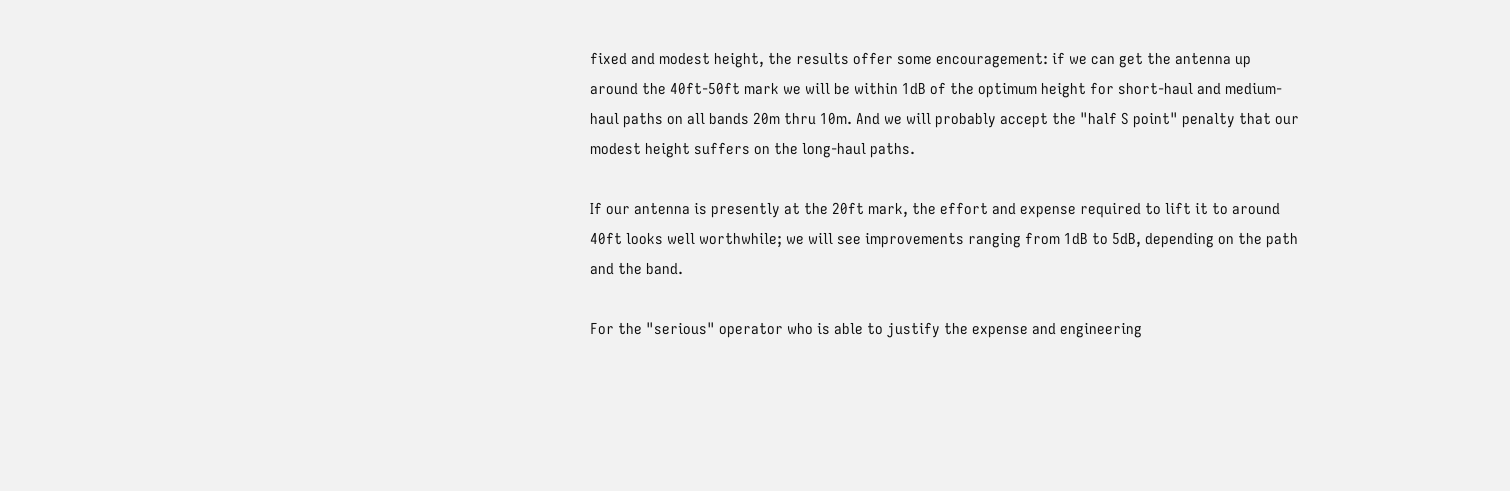fixed and modest height, the results offer some encouragement: if we can get the antenna up around the 40ft-50ft mark we will be within 1dB of the optimum height for short-haul and medium-haul paths on all bands 20m thru 10m. And we will probably accept the "half S point" penalty that our modest height suffers on the long-haul paths.

If our antenna is presently at the 20ft mark, the effort and expense required to lift it to around 40ft looks well worthwhile; we will see improvements ranging from 1dB to 5dB, depending on the path and the band.

For the "serious" operator who is able to justify the expense and engineering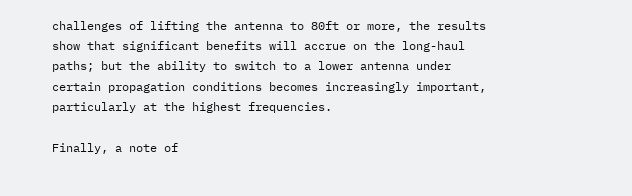challenges of lifting the antenna to 80ft or more, the results show that significant benefits will accrue on the long-haul paths; but the ability to switch to a lower antenna under certain propagation conditions becomes increasingly important, particularly at the highest frequencies.

Finally, a note of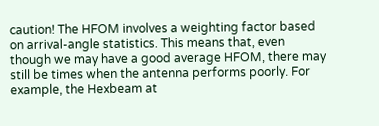caution! The HFOM involves a weighting factor based on arrival-angle statistics. This means that, even though we may have a good average HFOM, there may still be times when the antenna performs poorly. For example, the Hexbeam at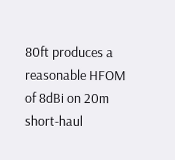80ft produces a reasonable HFOM of 8dBi on 20m short-haul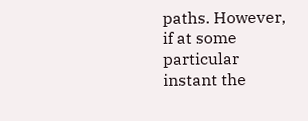paths. However, if at some particular instant the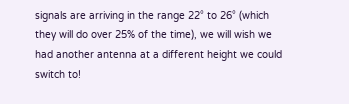signals are arriving in the range 22° to 26° (which they will do over 25% of the time), we will wish we had another antenna at a different height we could switch to!